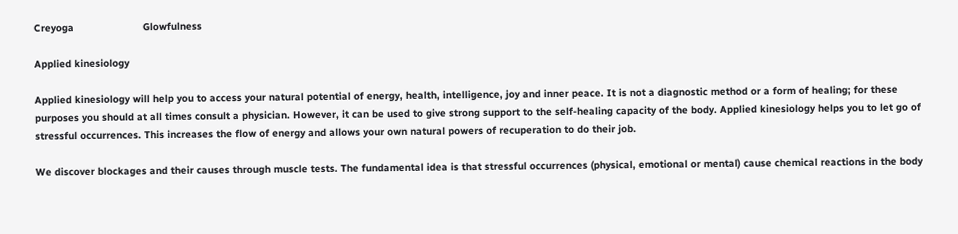Creyoga                       Glowfulness

Applied kinesiology

Applied kinesiology will help you to access your natural potential of energy, health, intelligence, joy and inner peace. It is not a diagnostic method or a form of healing; for these purposes you should at all times consult a physician. However, it can be used to give strong support to the self-healing capacity of the body. Applied kinesiology helps you to let go of stressful occurrences. This increases the flow of energy and allows your own natural powers of recuperation to do their job.

We discover blockages and their causes through muscle tests. The fundamental idea is that stressful occurrences (physical, emotional or mental) cause chemical reactions in the body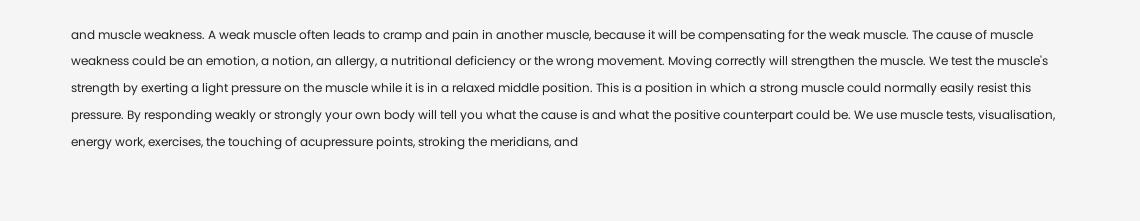and muscle weakness. A weak muscle often leads to cramp and pain in another muscle, because it will be compensating for the weak muscle. The cause of muscle weakness could be an emotion, a notion, an allergy, a nutritional deficiency or the wrong movement. Moving correctly will strengthen the muscle. We test the muscle's strength by exerting a light pressure on the muscle while it is in a relaxed middle position. This is a position in which a strong muscle could normally easily resist this pressure. By responding weakly or strongly your own body will tell you what the cause is and what the positive counterpart could be. We use muscle tests, visualisation, energy work, exercises, the touching of acupressure points, stroking the meridians, and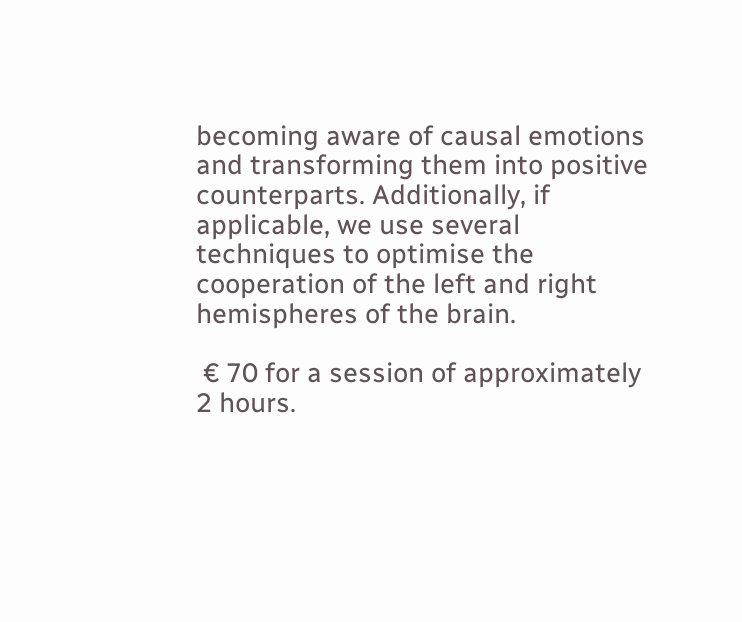becoming aware of causal emotions and transforming them into positive counterparts. Additionally, if applicable, we use several techniques to optimise the cooperation of the left and right hemispheres of the brain.

 € 70 for a session of approximately 2 hours.